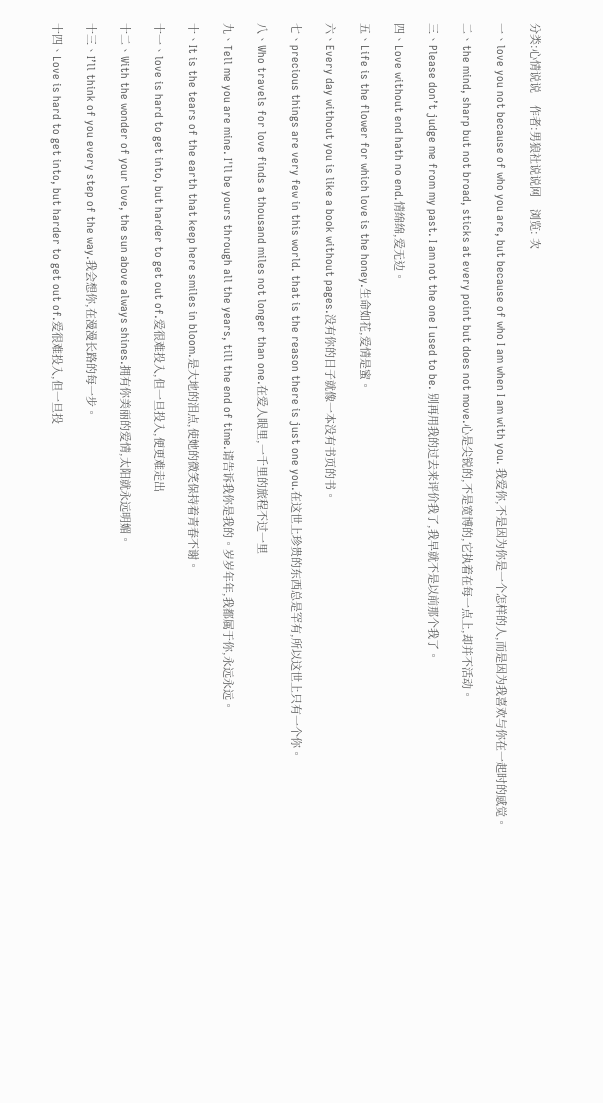分类:心情说说    作者:男狼社说说网    浏览: 次

一、love you not because of who you are, but because of who I am when I am with you. 我爱你,不是因为你是一个怎样的人,而是因为我喜欢与你在一起时的感觉。

二、the mind, sharp but not broad, sticks at every point but does not move.心是尖锐的,不是宽博的,它执着在每一点上,却并不活动。

三、Please don’t judge me from my past. I am not the one I used to be. 别再用我的过去来评价我了,我早就不是以前那个我了。

四、Love without end hath no end.情绵绵,爱无边。

五、Life is the flower for which love is the honey.生命如花,爱情是蜜。

六、Every day without you is like a book without pages.没有你的日子就像一本没有书页的书。

七、precious things are very few in this world. that is the reason there is just one you.在这世上珍贵的东西总是罕有,所以这世上只有一个你。

八、Who travels for love finds a thousand miles not longer than one.在爱人眼里,一千里的旅程不过一里

九、Tell me you are mine. I'll be yours through all the years, till the end of time.请告诉我你是我的。岁岁年年,我都属于你,永远永远。

十、It is the tears of the earth that keep here smiles in bloom.是大地的泪点,使她的微笑保持着青春不谢。

十一、love is hard to get into, but harder to get out of.爱很难投入,但一旦投入,便更难走出

十二、With the wonder of your love, the sun above always shines.拥有你美丽的爱情,太阳就永远明媚。

十三、I’ll think of you every step of the way.我会想你,在漫漫长路的每一步。

十四、Love is hard to get into, but harder to get out of.爱很难投入,但一旦投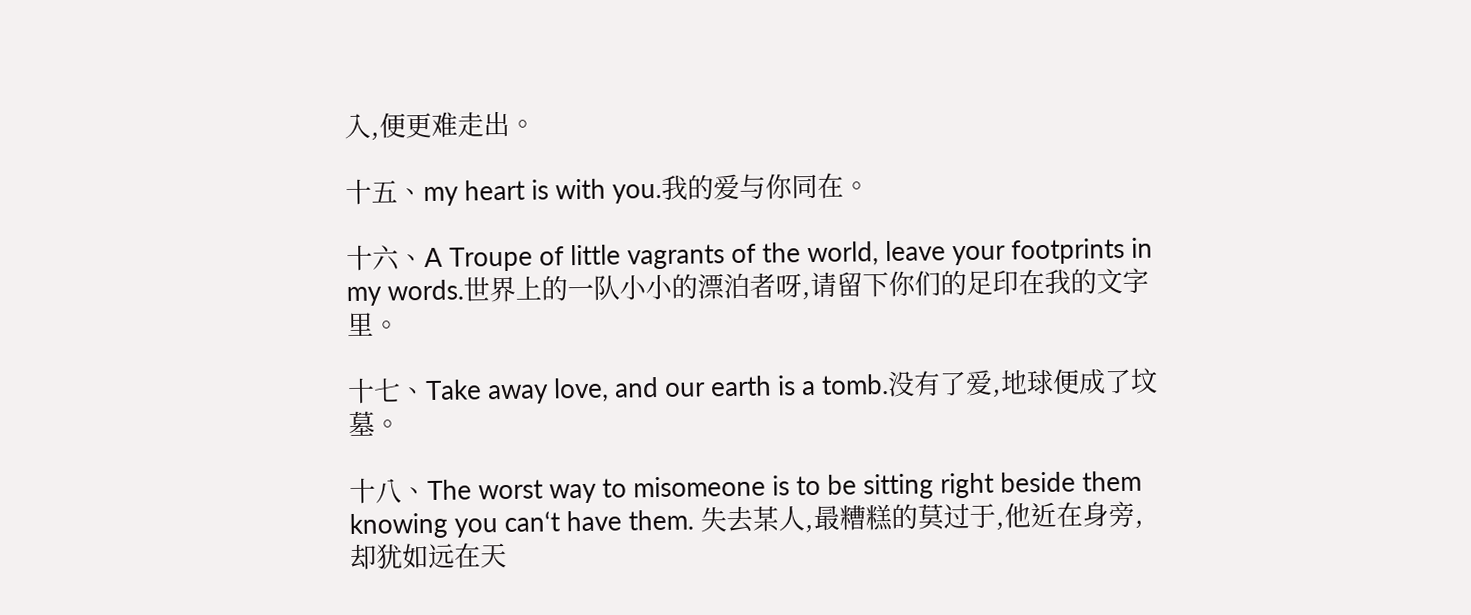入,便更难走出。

十五、my heart is with you.我的爱与你同在。

十六、A Troupe of little vagrants of the world, leave your footprints in my words.世界上的一队小小的漂泊者呀,请留下你们的足印在我的文字里。

十七、Take away love, and our earth is a tomb.没有了爱,地球便成了坟墓。

十八、The worst way to misomeone is to be sitting right beside them knowing you can‘t have them. 失去某人,最糟糕的莫过于,他近在身旁,却犹如远在天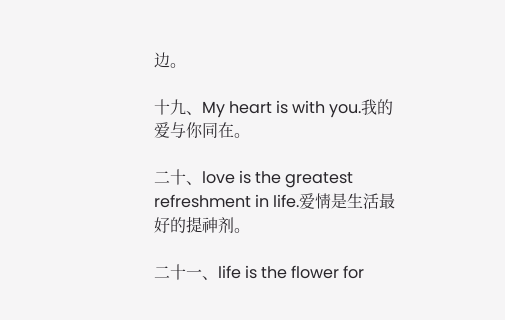边。

十九、My heart is with you.我的爱与你同在。

二十、love is the greatest refreshment in life.爱情是生活最好的提神剂。

二十一、life is the flower for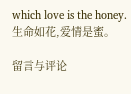which love is the honey.生命如花,爱情是蜜。

留言与评论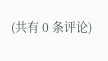(共有 0 条评论)